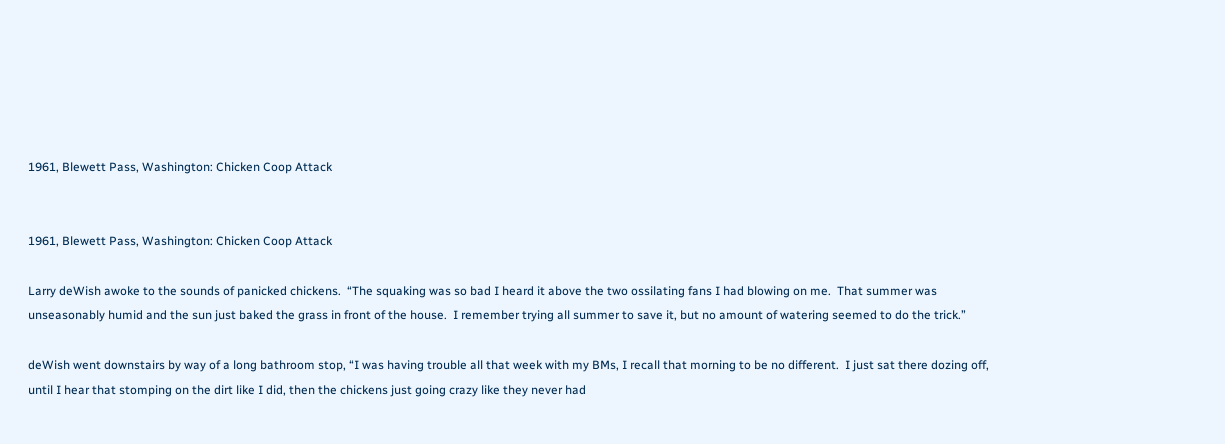1961, Blewett Pass, Washington: Chicken Coop Attack


1961, Blewett Pass, Washington: Chicken Coop Attack

Larry deWish awoke to the sounds of panicked chickens.  “The squaking was so bad I heard it above the two ossilating fans I had blowing on me.  That summer was unseasonably humid and the sun just baked the grass in front of the house.  I remember trying all summer to save it, but no amount of watering seemed to do the trick.”

deWish went downstairs by way of a long bathroom stop, “I was having trouble all that week with my BMs, I recall that morning to be no different.  I just sat there dozing off, until I hear that stomping on the dirt like I did, then the chickens just going crazy like they never had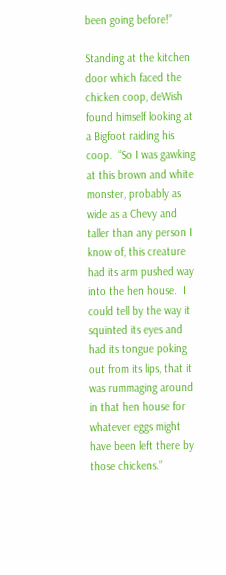been going before!”

Standing at the kitchen door which faced the chicken coop, deWish found himself looking at a Bigfoot raiding his coop.  “So I was gawking at this brown and white monster, probably as wide as a Chevy and taller than any person I know of, this creature had its arm pushed way into the hen house.  I could tell by the way it squinted its eyes and had its tongue poking out from its lips, that it was rummaging around in that hen house for whatever eggs might have been left there by those chickens.”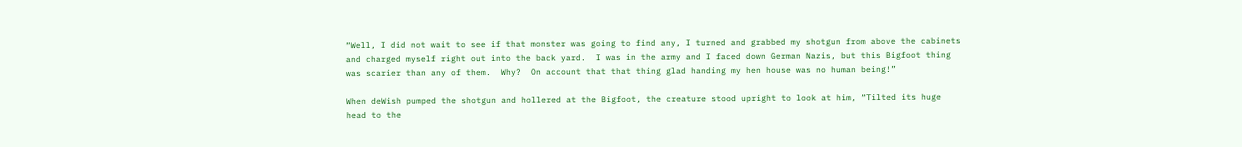“Well, I did not wait to see if that monster was going to find any, I turned and grabbed my shotgun from above the cabinets and charged myself right out into the back yard.  I was in the army and I faced down German Nazis, but this Bigfoot thing was scarier than any of them.  Why?  On account that that thing glad handing my hen house was no human being!”

When deWish pumped the shotgun and hollered at the Bigfoot, the creature stood upright to look at him, “Tilted its huge head to the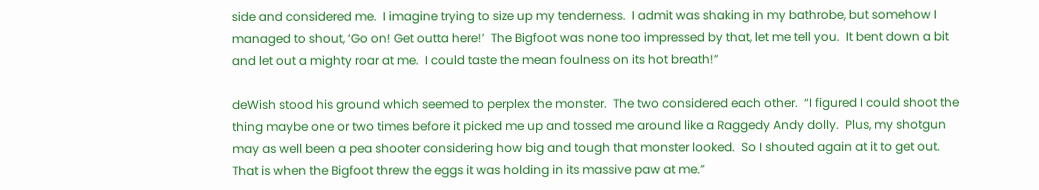side and considered me.  I imagine trying to size up my tenderness.  I admit was shaking in my bathrobe, but somehow I managed to shout, ‘Go on! Get outta here!’  The Bigfoot was none too impressed by that, let me tell you.  It bent down a bit and let out a mighty roar at me.  I could taste the mean foulness on its hot breath!”

deWish stood his ground which seemed to perplex the monster.  The two considered each other.  “I figured I could shoot the thing maybe one or two times before it picked me up and tossed me around like a Raggedy Andy dolly.  Plus, my shotgun may as well been a pea shooter considering how big and tough that monster looked.  So I shouted again at it to get out.  That is when the Bigfoot threw the eggs it was holding in its massive paw at me.”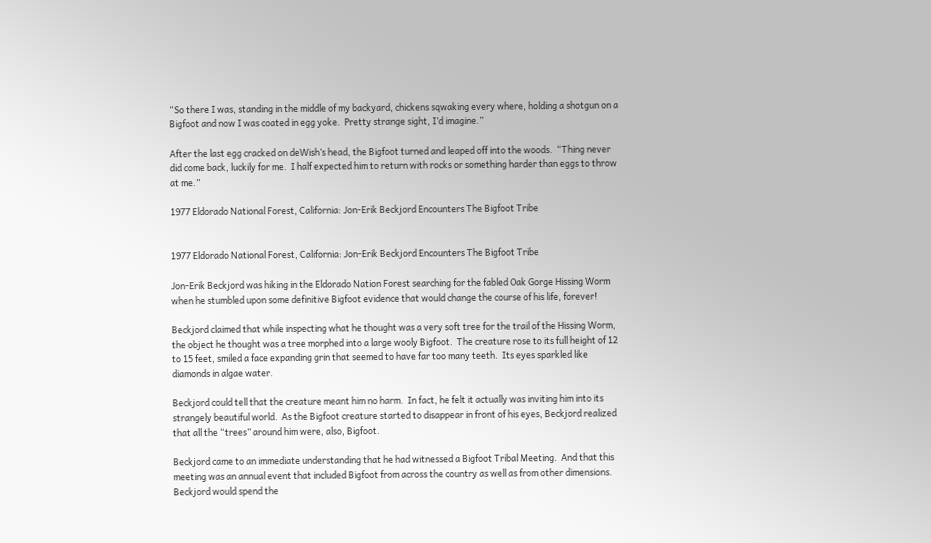“So there I was, standing in the middle of my backyard, chickens sqwaking every where, holding a shotgun on a Bigfoot and now I was coated in egg yoke.  Pretty strange sight, I’d imagine.”

After the last egg cracked on deWish’s head, the Bigfoot turned and leaped off into the woods.  “Thing never did come back, luckily for me.  I half expected him to return with rocks or something harder than eggs to throw at me.”

1977 Eldorado National Forest, California: Jon-Erik Beckjord Encounters The Bigfoot Tribe


1977 Eldorado National Forest, California: Jon-Erik Beckjord Encounters The Bigfoot Tribe

Jon-Erik Beckjord was hiking in the Eldorado Nation Forest searching for the fabled Oak Gorge Hissing Worm when he stumbled upon some definitive Bigfoot evidence that would change the course of his life, forever!

Beckjord claimed that while inspecting what he thought was a very soft tree for the trail of the Hissing Worm, the object he thought was a tree morphed into a large wooly Bigfoot.  The creature rose to its full height of 12 to 15 feet, smiled a face expanding grin that seemed to have far too many teeth.  Its eyes sparkled like diamonds in algae water.

Beckjord could tell that the creature meant him no harm.  In fact, he felt it actually was inviting him into its strangely beautiful world.  As the Bigfoot creature started to disappear in front of his eyes, Beckjord realized that all the “trees” around him were, also, Bigfoot.

Beckjord came to an immediate understanding that he had witnessed a Bigfoot Tribal Meeting.  And that this meeting was an annual event that included Bigfoot from across the country as well as from other dimensions.  Beckjord would spend the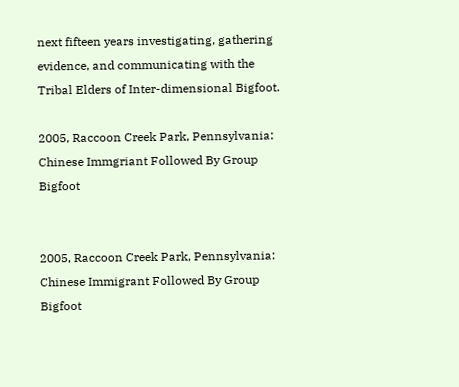next fifteen years investigating, gathering evidence, and communicating with the Tribal Elders of Inter-dimensional Bigfoot.

2005, Raccoon Creek Park, Pennsylvania: Chinese Immgriant Followed By Group Bigfoot


2005, Raccoon Creek Park, Pennsylvania: Chinese Immigrant Followed By Group Bigfoot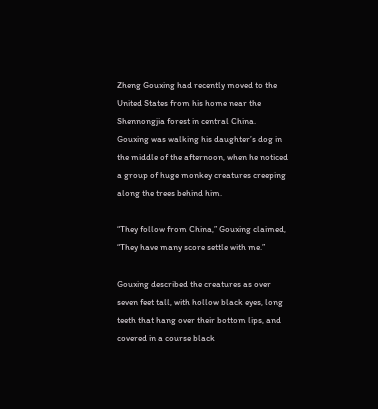Zheng Gouxing had recently moved to the United States from his home near the Shennongjia forest in central China.  Gouxing was walking his daughter’s dog in the middle of the afternoon, when he noticed a group of huge monkey creatures creeping along the trees behind him.

“They follow from China,” Gouxing claimed, “They have many score settle with me.”

Gouxing described the creatures as over seven feet tall, with hollow black eyes, long teeth that hang over their bottom lips, and covered in a course black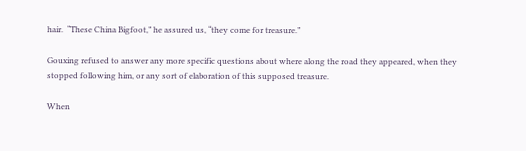hair.  “These China Bigfoot,” he assured us, “they come for treasure.”

Gouxing refused to answer any more specific questions about where along the road they appeared, when they stopped following him, or any sort of elaboration of this supposed treasure.

When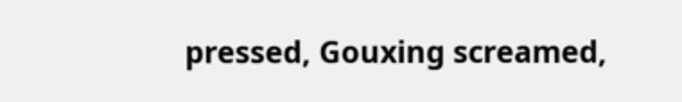pressed, Gouxing screamed,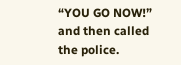“YOU GO NOW!” and then called the police.